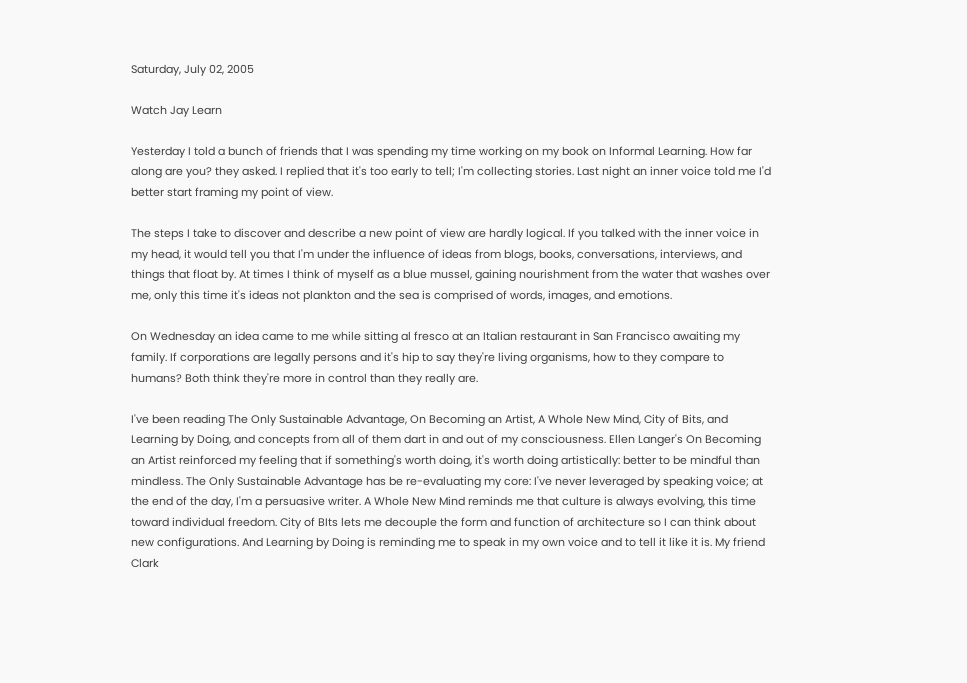Saturday, July 02, 2005

Watch Jay Learn

Yesterday I told a bunch of friends that I was spending my time working on my book on Informal Learning. How far along are you? they asked. I replied that it's too early to tell; I'm collecting stories. Last night an inner voice told me I'd better start framing my point of view.

The steps I take to discover and describe a new point of view are hardly logical. If you talked with the inner voice in my head, it would tell you that I'm under the influence of ideas from blogs, books, conversations, interviews, and things that float by. At times I think of myself as a blue mussel, gaining nourishment from the water that washes over me, only this time it's ideas not plankton and the sea is comprised of words, images, and emotions.

On Wednesday an idea came to me while sitting al fresco at an Italian restaurant in San Francisco awaiting my family. If corporations are legally persons and it's hip to say they're living organisms, how to they compare to humans? Both think they're more in control than they really are.

I've been reading The Only Sustainable Advantage, On Becoming an Artist, A Whole New Mind, City of Bits, and Learning by Doing, and concepts from all of them dart in and out of my consciousness. Ellen Langer's On Becoming an Artist reinforced my feeling that if something's worth doing, it's worth doing artistically: better to be mindful than mindless. The Only Sustainable Advantage has be re-evaluating my core: I've never leveraged by speaking voice; at the end of the day, I'm a persuasive writer. A Whole New Mind reminds me that culture is always evolving, this time toward individual freedom. City of BIts lets me decouple the form and function of architecture so I can think about new configurations. And Learning by Doing is reminding me to speak in my own voice and to tell it like it is. My friend Clark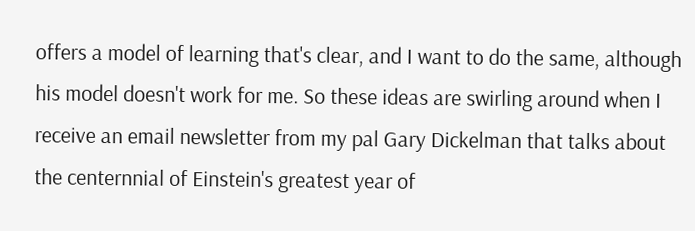offers a model of learning that's clear, and I want to do the same, although his model doesn't work for me. So these ideas are swirling around when I receive an email newsletter from my pal Gary Dickelman that talks about the centernnial of Einstein's greatest year of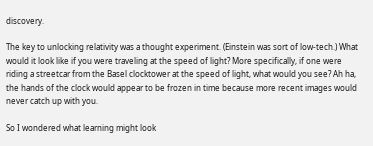discovery.

The key to unlocking relativity was a thought experiment. (Einstein was sort of low-tech.) What would it look like if you were traveling at the speed of light? More specifically, if one were riding a streetcar from the Basel clocktower at the speed of light, what would you see? Ah ha, the hands of the clock would appear to be frozen in time because more recent images would never catch up with you.

So I wondered what learning might look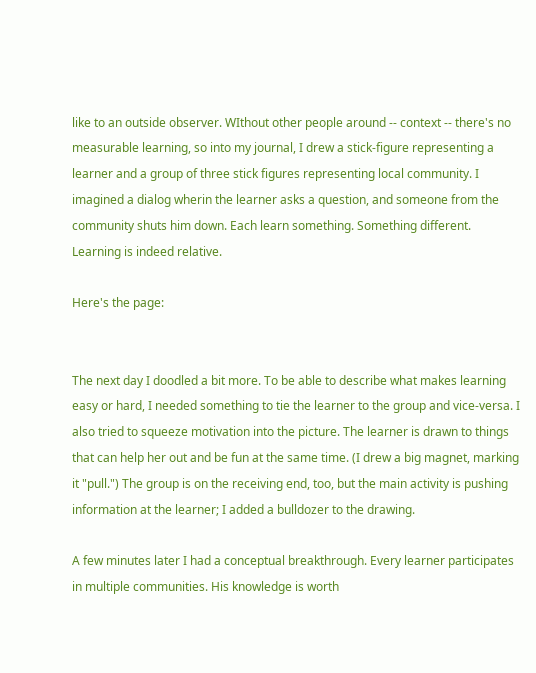like to an outside observer. WIthout other people around -- context -- there's no measurable learning, so into my journal, I drew a stick-figure representing a learner and a group of three stick figures representing local community. I imagined a dialog wherin the learner asks a question, and someone from the community shuts him down. Each learn something. Something different. Learning is indeed relative.

Here's the page:


The next day I doodled a bit more. To be able to describe what makes learning easy or hard, I needed something to tie the learner to the group and vice-versa. I also tried to squeeze motivation into the picture. The learner is drawn to things that can help her out and be fun at the same time. (I drew a big magnet, marking it "pull.") The group is on the receiving end, too, but the main activity is pushing information at the learner; I added a bulldozer to the drawing.

A few minutes later I had a conceptual breakthrough. Every learner participates in multiple communities. His knowledge is worth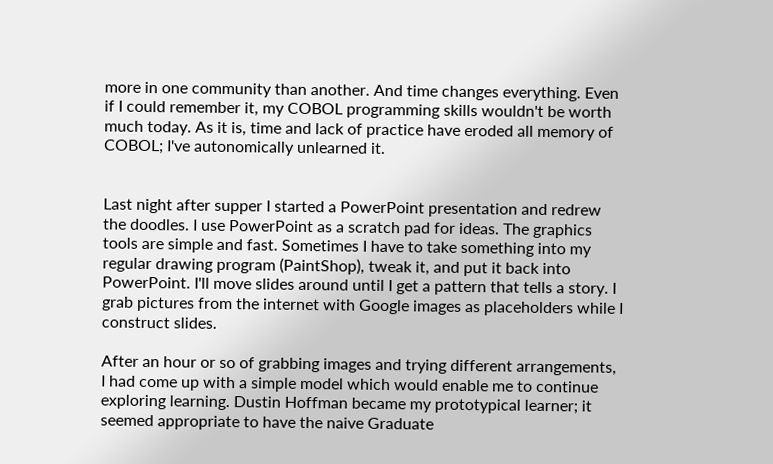more in one community than another. And time changes everything. Even if I could remember it, my COBOL programming skills wouldn't be worth much today. As it is, time and lack of practice have eroded all memory of COBOL; I've autonomically unlearned it.


Last night after supper I started a PowerPoint presentation and redrew the doodles. I use PowerPoint as a scratch pad for ideas. The graphics tools are simple and fast. Sometimes I have to take something into my regular drawing program (PaintShop), tweak it, and put it back into PowerPoint. I'll move slides around until I get a pattern that tells a story. I grab pictures from the internet with Google images as placeholders while I construct slides.

After an hour or so of grabbing images and trying different arrangements, I had come up with a simple model which would enable me to continue exploring learning. Dustin Hoffman became my prototypical learner; it seemed appropriate to have the naive Graduate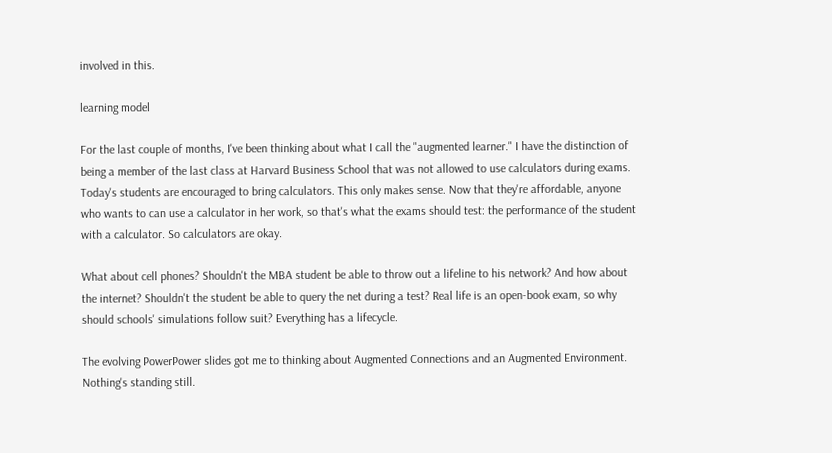involved in this.

learning model

For the last couple of months, I've been thinking about what I call the "augmented learner." I have the distinction of being a member of the last class at Harvard Business School that was not allowed to use calculators during exams. Today's students are encouraged to bring calculators. This only makes sense. Now that they're affordable, anyone who wants to can use a calculator in her work, so that's what the exams should test: the performance of the student with a calculator. So calculators are okay.

What about cell phones? Shouldn't the MBA student be able to throw out a lifeline to his network? And how about the internet? Shouldn't the student be able to query the net during a test? Real life is an open-book exam, so why should schools' simulations follow suit? Everything has a lifecycle.

The evolving PowerPower slides got me to thinking about Augmented Connections and an Augmented Environment. Nothing's standing still.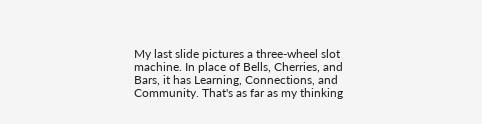My last slide pictures a three-wheel slot machine. In place of Bells, Cherries, and Bars, it has Learning, Connections, and Community. That's as far as my thinking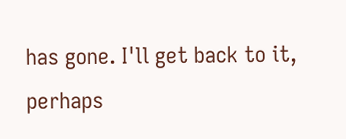has gone. I'll get back to it, perhaps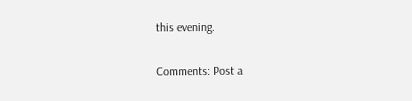this evening.

Comments: Post a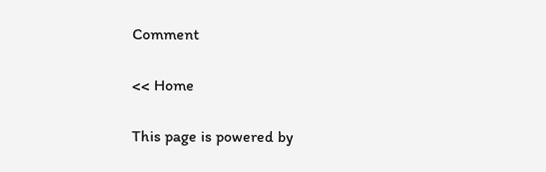Comment

<< Home

This page is powered by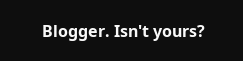Blogger. Isn't yours?